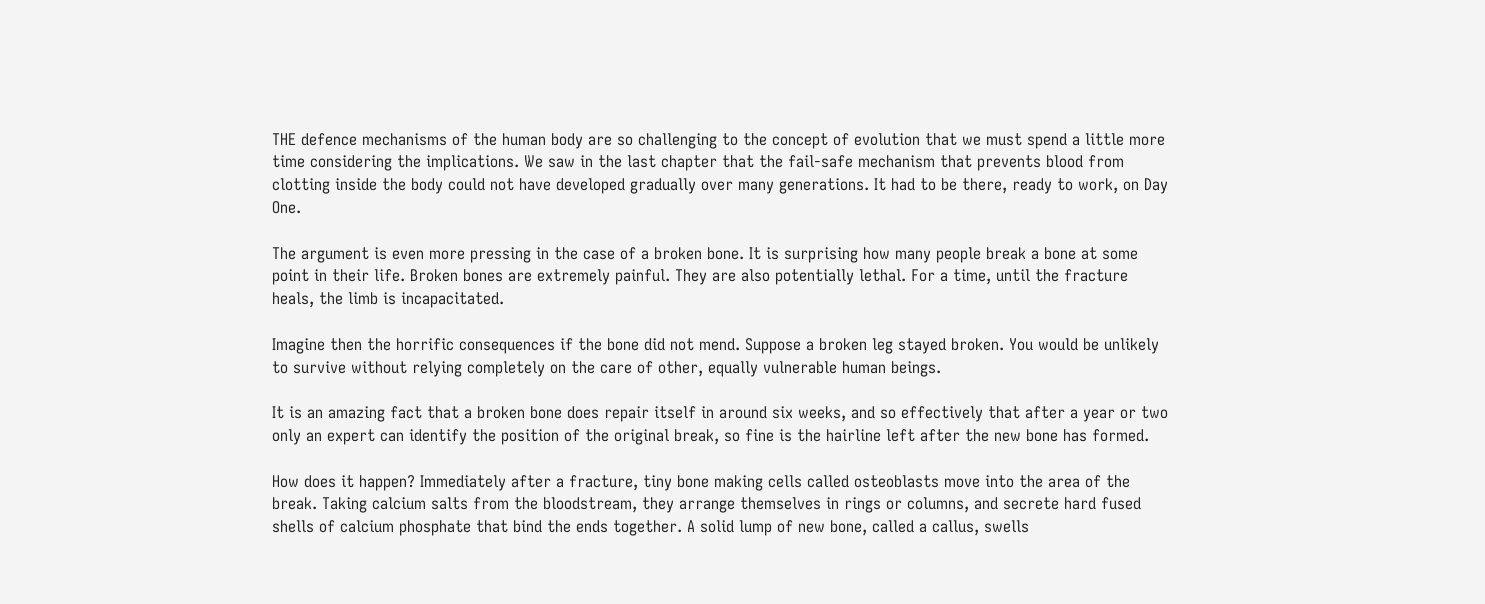THE defence mechanisms of the human body are so challenging to the concept of evolution that we must spend a little more time considering the implications. We saw in the last chapter that the fail-safe mechanism that prevents blood from clotting inside the body could not have developed gradually over many generations. It had to be there, ready to work, on Day One.

The argument is even more pressing in the case of a broken bone. It is surprising how many people break a bone at some point in their life. Broken bones are extremely painful. They are also potentially lethal. For a time, until the fracture heals, the limb is incapacitated.

Imagine then the horrific consequences if the bone did not mend. Suppose a broken leg stayed broken. You would be unlikely to survive without relying completely on the care of other, equally vulnerable human beings.

It is an amazing fact that a broken bone does repair itself in around six weeks, and so effectively that after a year or two only an expert can identify the position of the original break, so fine is the hairline left after the new bone has formed.

How does it happen? Immediately after a fracture, tiny bone making cells called osteoblasts move into the area of the break. Taking calcium salts from the bloodstream, they arrange themselves in rings or columns, and secrete hard fused shells of calcium phosphate that bind the ends together. A solid lump of new bone, called a callus, swells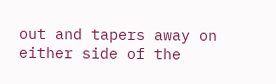out and tapers away on either side of the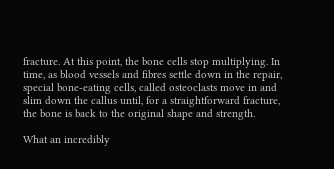fracture. At this point, the bone cells stop multiplying. In time, as blood vessels and fibres settle down in the repair, special bone-eating cells, called osteoclasts move in and slim down the callus until, for a straightforward fracture, the bone is back to the original shape and strength.

What an incredibly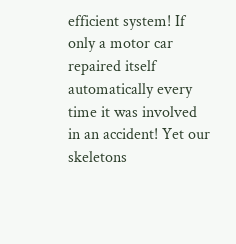efficient system! If only a motor car repaired itself automatically every time it was involved in an accident! Yet our skeletons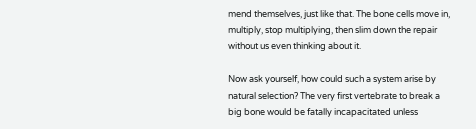mend themselves, just like that. The bone cells move in, multiply, stop multiplying, then slim down the repair without us even thinking about it.

Now ask yourself, how could such a system arise by natural selection? The very first vertebrate to break a big bone would be fatally incapacitated unless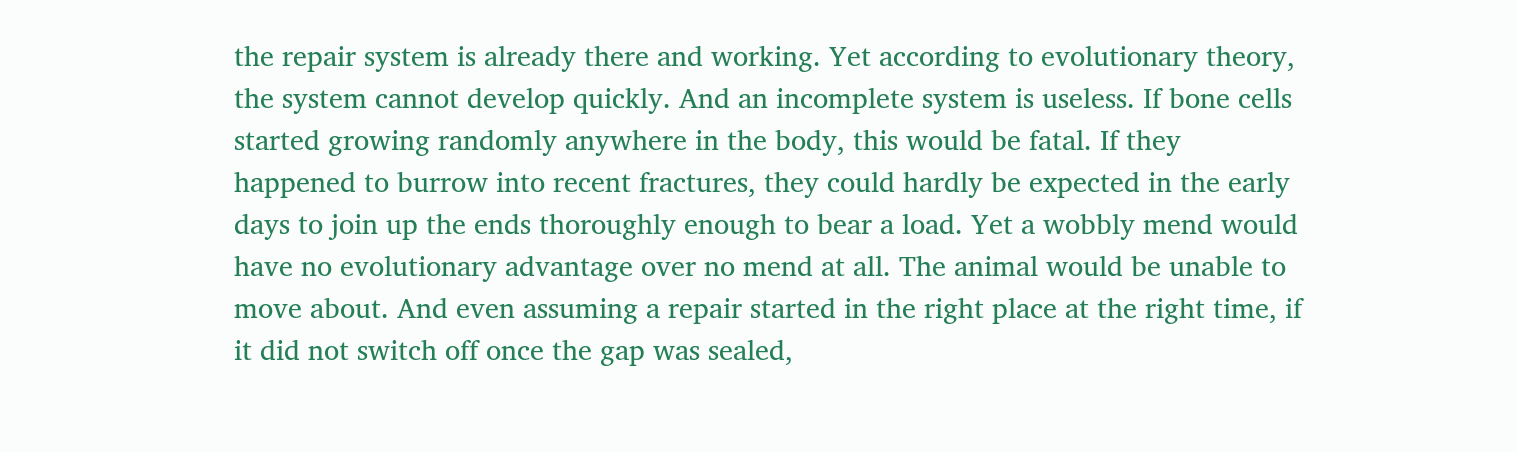the repair system is already there and working. Yet according to evolutionary theory, the system cannot develop quickly. And an incomplete system is useless. If bone cells started growing randomly anywhere in the body, this would be fatal. If they happened to burrow into recent fractures, they could hardly be expected in the early days to join up the ends thoroughly enough to bear a load. Yet a wobbly mend would have no evolutionary advantage over no mend at all. The animal would be unable to move about. And even assuming a repair started in the right place at the right time, if it did not switch off once the gap was sealed,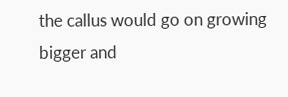the callus would go on growing bigger and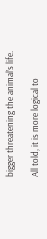bigger threatening the animal’s life.

All told, it is more logical to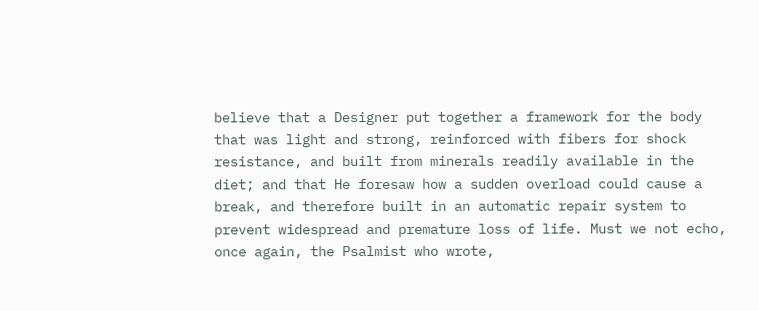believe that a Designer put together a framework for the body that was light and strong, reinforced with fibers for shock resistance, and built from minerals readily available in the diet; and that He foresaw how a sudden overload could cause a break, and therefore built in an automatic repair system to prevent widespread and premature loss of life. Must we not echo, once again, the Psalmist who wrote,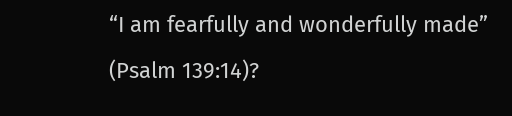“I am fearfully and wonderfully made” (Psalm 139:14)?